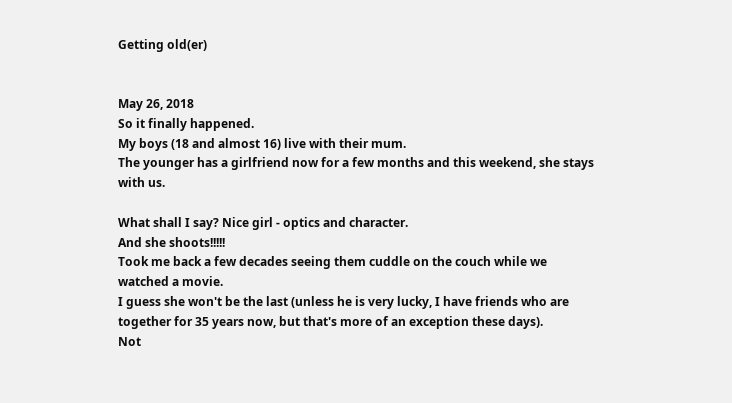Getting old(er)


May 26, 2018
So it finally happened.
My boys (18 and almost 16) live with their mum.
The younger has a girlfriend now for a few months and this weekend, she stays with us.

What shall I say? Nice girl - optics and character.
And she shoots!!!!!
Took me back a few decades seeing them cuddle on the couch while we watched a movie.
I guess she won't be the last (unless he is very lucky, I have friends who are together for 35 years now, but that's more of an exception these days).
Not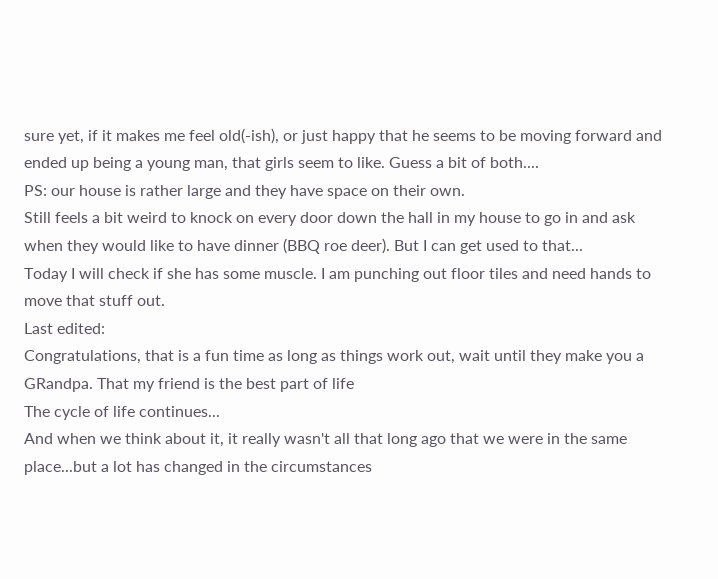sure yet, if it makes me feel old(-ish), or just happy that he seems to be moving forward and ended up being a young man, that girls seem to like. Guess a bit of both....
PS: our house is rather large and they have space on their own.
Still feels a bit weird to knock on every door down the hall in my house to go in and ask when they would like to have dinner (BBQ roe deer). But I can get used to that...
Today I will check if she has some muscle. I am punching out floor tiles and need hands to move that stuff out.
Last edited:
Congratulations, that is a fun time as long as things work out, wait until they make you a GRandpa. That my friend is the best part of life
The cycle of life continues...
And when we think about it, it really wasn't all that long ago that we were in the same place...but a lot has changed in the circumstances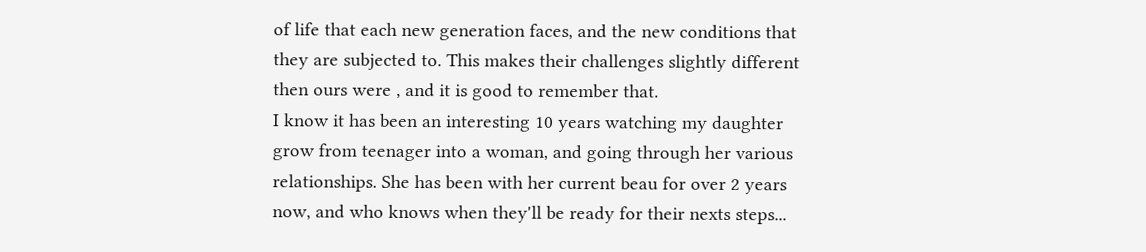of life that each new generation faces, and the new conditions that they are subjected to. This makes their challenges slightly different then ours were , and it is good to remember that.
I know it has been an interesting 10 years watching my daughter grow from teenager into a woman, and going through her various relationships. She has been with her current beau for over 2 years now, and who knows when they'll be ready for their nexts steps...